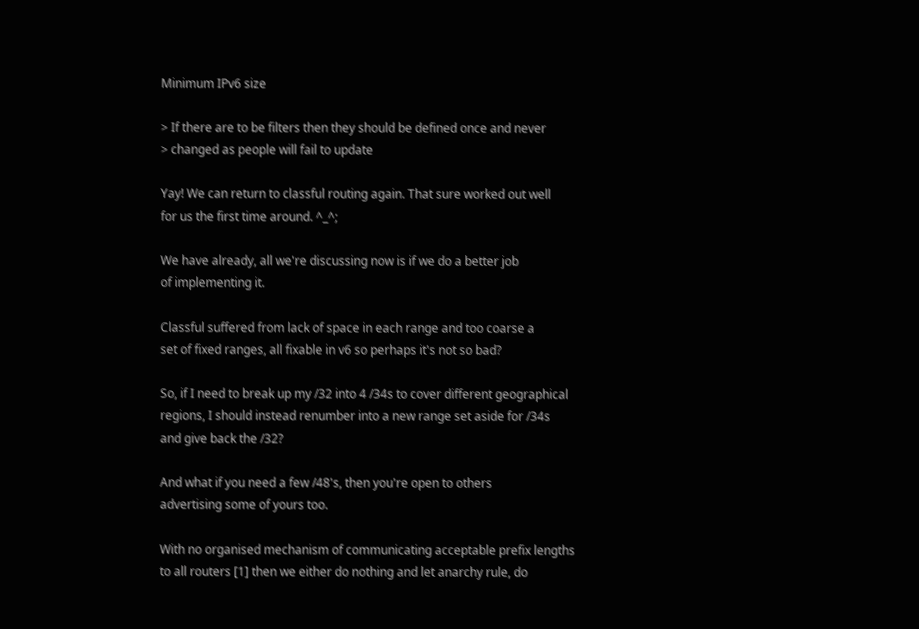Minimum IPv6 size

> If there are to be filters then they should be defined once and never
> changed as people will fail to update

Yay! We can return to classful routing again. That sure worked out well
for us the first time around. ^_^;

We have already, all we're discussing now is if we do a better job
of implementing it.

Classful suffered from lack of space in each range and too coarse a
set of fixed ranges, all fixable in v6 so perhaps it's not so bad?

So, if I need to break up my /32 into 4 /34s to cover different geographical
regions, I should instead renumber into a new range set aside for /34s
and give back the /32?

And what if you need a few /48's, then you're open to others
advertising some of yours too.

With no organised mechanism of communicating acceptable prefix lengths
to all routers [1] then we either do nothing and let anarchy rule, do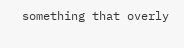something that overly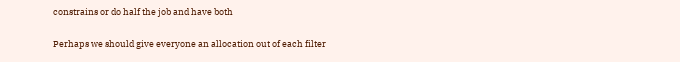constrains or do half the job and have both

Perhaps we should give everyone an allocation out of each filter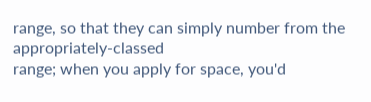range, so that they can simply number from the appropriately-classed
range; when you apply for space, you'd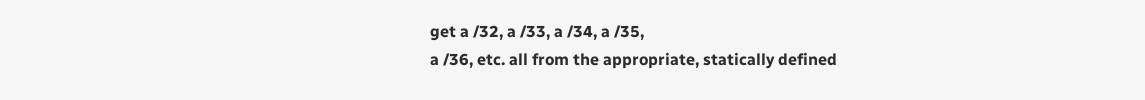get a /32, a /33, a /34, a /35,
a /36, etc. all from the appropriate, statically defined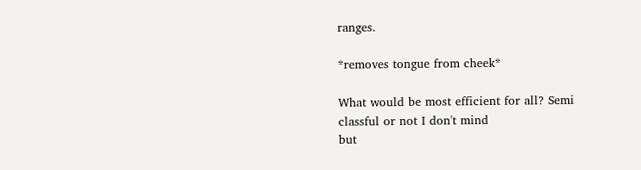ranges.

*removes tongue from cheek*

What would be most efficient for all? Semi classful or not I don't mind
but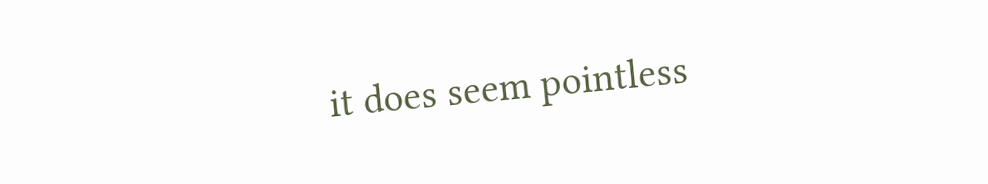it does seem pointless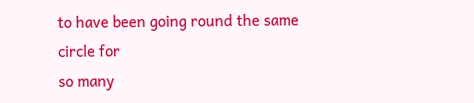to have been going round the same circle for
so many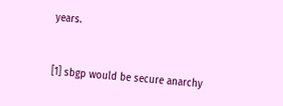years.


[1] sbgp would be secure anarchy